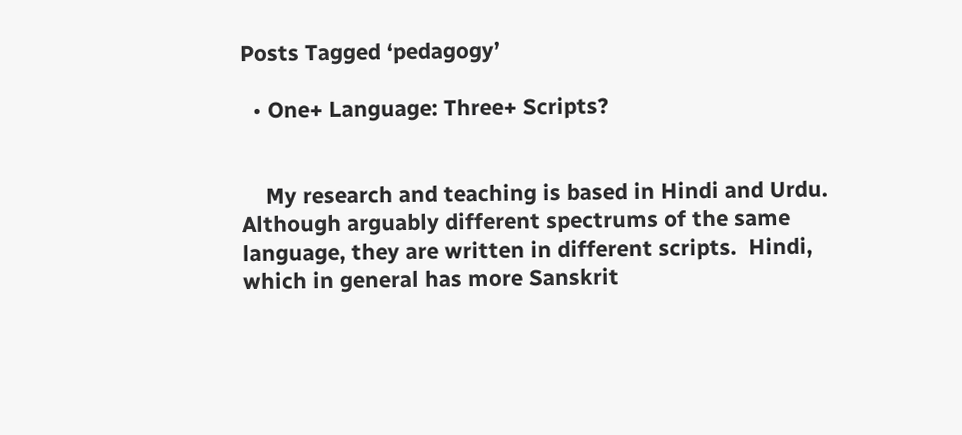Posts Tagged ‘pedagogy’

  • One+ Language: Three+ Scripts?


    My research and teaching is based in Hindi and Urdu.  Although arguably different spectrums of the same language, they are written in different scripts.  Hindi, which in general has more Sanskrit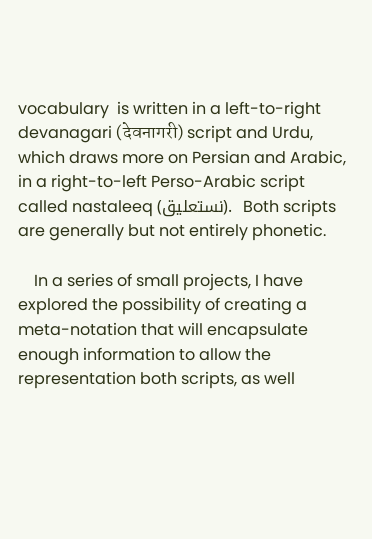vocabulary  is written in a left-to-right devanagari (देवनागरी) script and Urdu, which draws more on Persian and Arabic, in a right-to-left Perso-Arabic script called nastaleeq (نستعلیق).  Both scripts are generally but not entirely phonetic.

    In a series of small projects, I have explored the possibility of creating a meta-notation that will encapsulate enough information to allow the representation both scripts, as well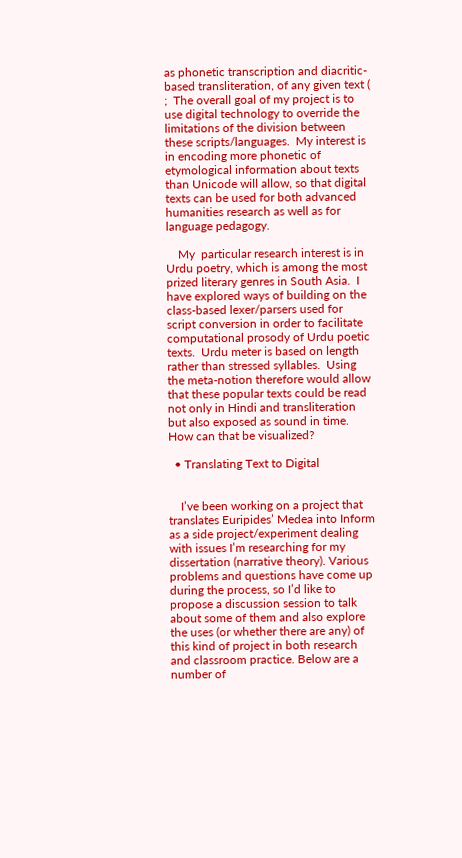as phonetic transcription and diacritic-based transliteration, of any given text ( ;  The overall goal of my project is to use digital technology to override the limitations of the division between these scripts/languages.  My interest is in encoding more phonetic of etymological information about texts than Unicode will allow, so that digital texts can be used for both advanced humanities research as well as for language pedagogy.

    My  particular research interest is in Urdu poetry, which is among the most prized literary genres in South Asia.  I have explored ways of building on the class-based lexer/parsers used for script conversion in order to facilitate computational prosody of Urdu poetic texts.  Urdu meter is based on length rather than stressed syllables.  Using the meta-notion therefore would allow that these popular texts could be read not only in Hindi and transliteration but also exposed as sound in time.  How can that be visualized?

  • Translating Text to Digital


    I’ve been working on a project that translates Euripides’ Medea into Inform as a side project/experiment dealing with issues I’m researching for my dissertation (narrative theory). Various problems and questions have come up during the process, so I’d like to propose a discussion session to talk about some of them and also explore the uses (or whether there are any) of this kind of project in both research and classroom practice. Below are a number of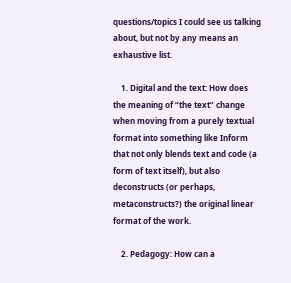questions/topics I could see us talking about, but not by any means an exhaustive list.

    1. Digital and the text: How does the meaning of “the text” change when moving from a purely textual format into something like Inform that not only blends text and code (a form of text itself), but also deconstructs (or perhaps, metaconstructs?) the original linear format of the work.

    2. Pedagogy: How can a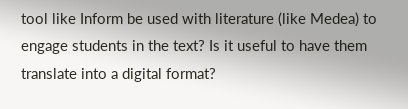tool like Inform be used with literature (like Medea) to engage students in the text? Is it useful to have them translate into a digital format?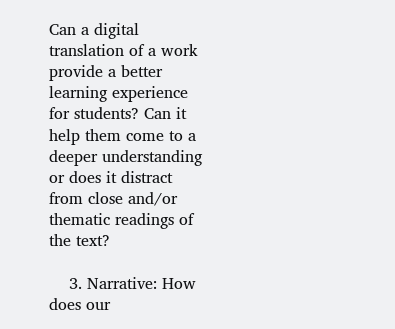Can a digital translation of a work provide a better learning experience for students? Can it help them come to a deeper understanding or does it distract from close and/or thematic readings of the text?

    3. Narrative: How does our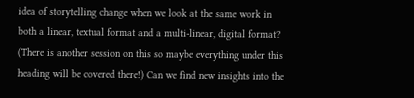idea of storytelling change when we look at the same work in both a linear, textual format and a multi-linear, digital format? (There is another session on this so maybe everything under this heading will be covered there!) Can we find new insights into the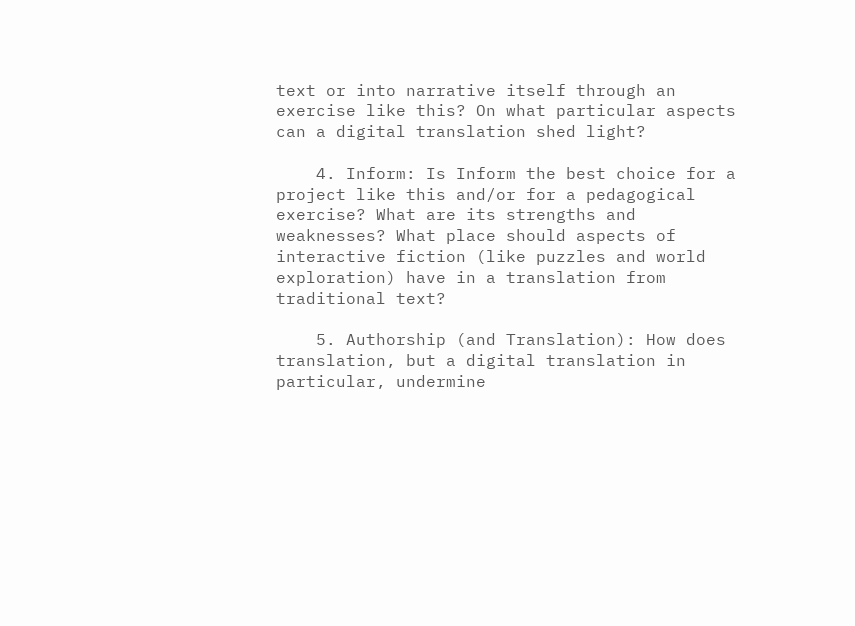text or into narrative itself through an exercise like this? On what particular aspects can a digital translation shed light?

    4. Inform: Is Inform the best choice for a project like this and/or for a pedagogical exercise? What are its strengths and weaknesses? What place should aspects of interactive fiction (like puzzles and world exploration) have in a translation from traditional text?

    5. Authorship (and Translation): How does translation, but a digital translation in particular, undermine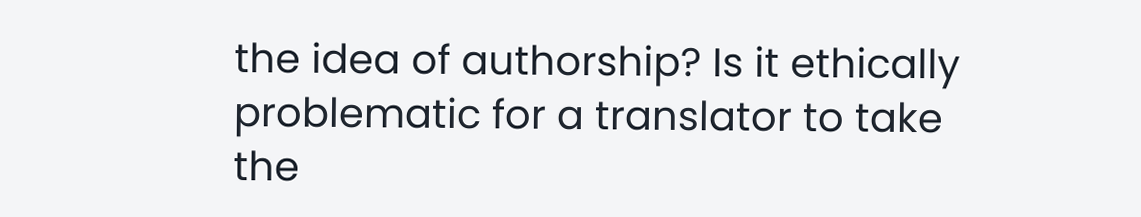the idea of authorship? Is it ethically problematic for a translator to take the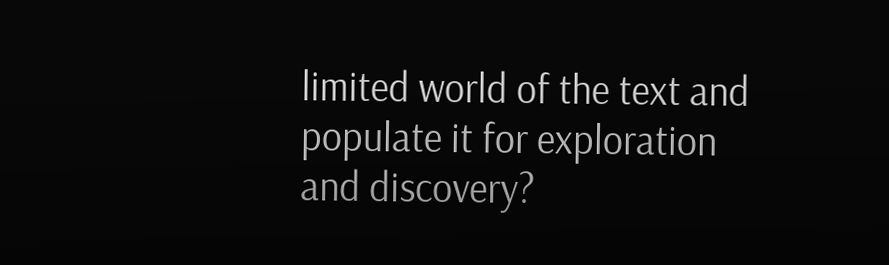limited world of the text and populate it for exploration and discovery?